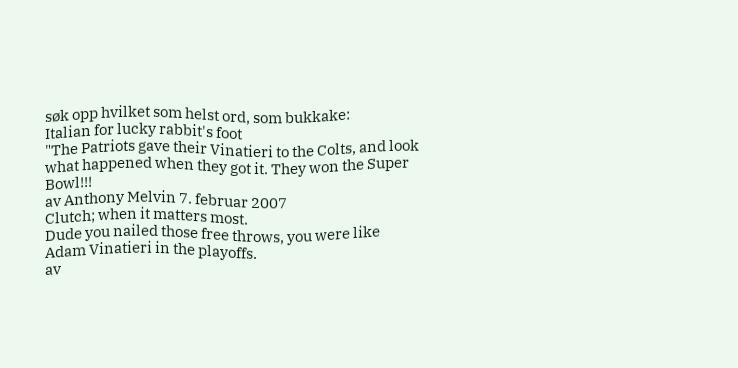søk opp hvilket som helst ord, som bukkake:
Italian for lucky rabbit's foot
"The Patriots gave their Vinatieri to the Colts, and look what happened when they got it. They won the Super Bowl!!!
av Anthony Melvin 7. februar 2007
Clutch; when it matters most.
Dude you nailed those free throws, you were like Adam Vinatieri in the playoffs.
av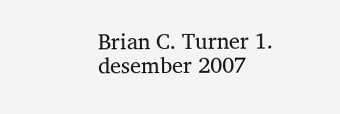Brian C. Turner 1. desember 2007